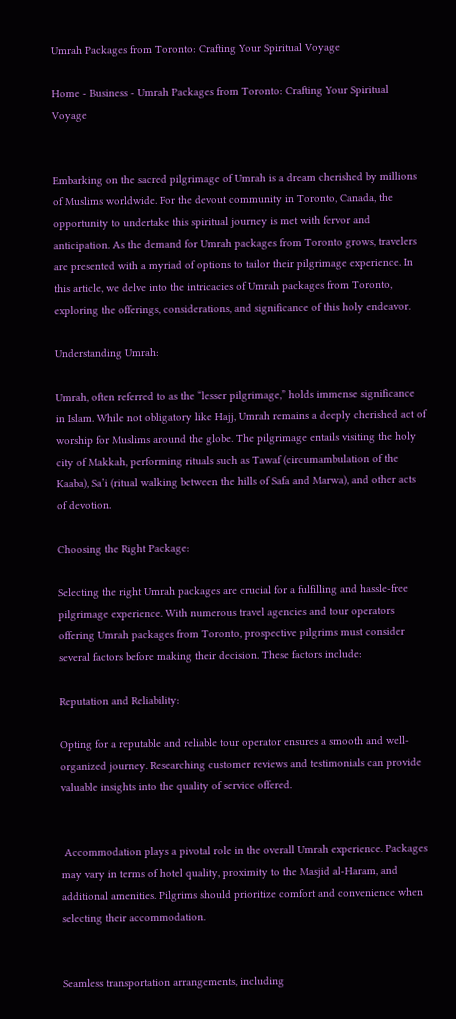Umrah Packages from Toronto: Crafting Your Spiritual Voyage

Home - Business - Umrah Packages from Toronto: Crafting Your Spiritual Voyage


Embarking on the sacred pilgrimage of Umrah is a dream cherished by millions of Muslims worldwide. For the devout community in Toronto, Canada, the opportunity to undertake this spiritual journey is met with fervor and anticipation. As the demand for Umrah packages from Toronto grows, travelers are presented with a myriad of options to tailor their pilgrimage experience. In this article, we delve into the intricacies of Umrah packages from Toronto, exploring the offerings, considerations, and significance of this holy endeavor.

Understanding Umrah:

Umrah, often referred to as the “lesser pilgrimage,” holds immense significance in Islam. While not obligatory like Hajj, Umrah remains a deeply cherished act of worship for Muslims around the globe. The pilgrimage entails visiting the holy city of Makkah, performing rituals such as Tawaf (circumambulation of the Kaaba), Sa’i (ritual walking between the hills of Safa and Marwa), and other acts of devotion.

Choosing the Right Package:

Selecting the right Umrah packages are crucial for a fulfilling and hassle-free pilgrimage experience. With numerous travel agencies and tour operators offering Umrah packages from Toronto, prospective pilgrims must consider several factors before making their decision. These factors include:

Reputation and Reliability:

Opting for a reputable and reliable tour operator ensures a smooth and well-organized journey. Researching customer reviews and testimonials can provide valuable insights into the quality of service offered.


 Accommodation plays a pivotal role in the overall Umrah experience. Packages may vary in terms of hotel quality, proximity to the Masjid al-Haram, and additional amenities. Pilgrims should prioritize comfort and convenience when selecting their accommodation.


Seamless transportation arrangements, including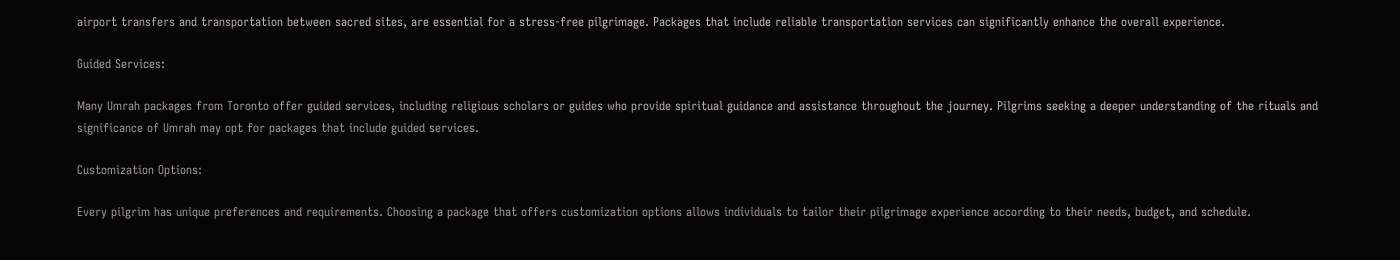airport transfers and transportation between sacred sites, are essential for a stress-free pilgrimage. Packages that include reliable transportation services can significantly enhance the overall experience.

Guided Services:

Many Umrah packages from Toronto offer guided services, including religious scholars or guides who provide spiritual guidance and assistance throughout the journey. Pilgrims seeking a deeper understanding of the rituals and significance of Umrah may opt for packages that include guided services.

Customization Options:

Every pilgrim has unique preferences and requirements. Choosing a package that offers customization options allows individuals to tailor their pilgrimage experience according to their needs, budget, and schedule.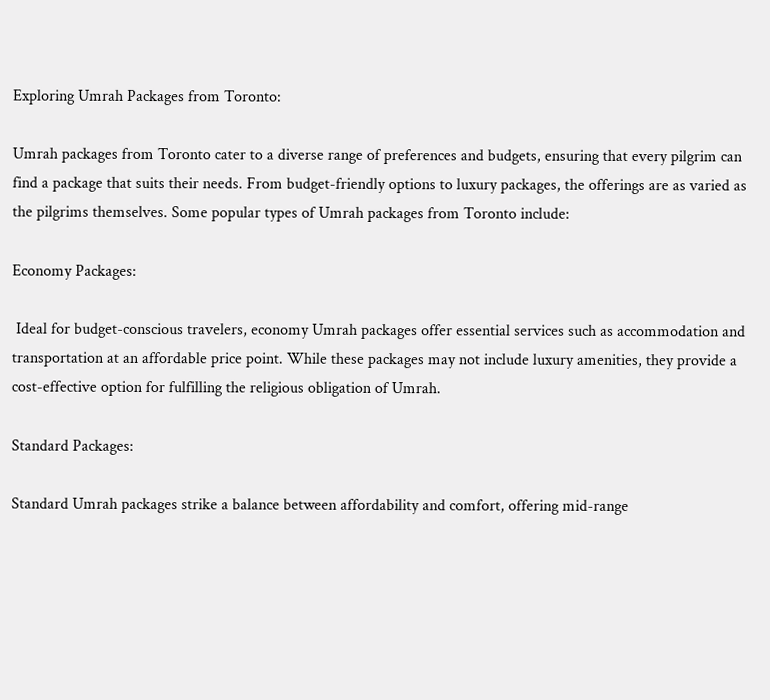Exploring Umrah Packages from Toronto:

Umrah packages from Toronto cater to a diverse range of preferences and budgets, ensuring that every pilgrim can find a package that suits their needs. From budget-friendly options to luxury packages, the offerings are as varied as the pilgrims themselves. Some popular types of Umrah packages from Toronto include:

Economy Packages:

 Ideal for budget-conscious travelers, economy Umrah packages offer essential services such as accommodation and transportation at an affordable price point. While these packages may not include luxury amenities, they provide a cost-effective option for fulfilling the religious obligation of Umrah.

Standard Packages:

Standard Umrah packages strike a balance between affordability and comfort, offering mid-range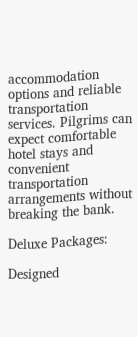accommodation options and reliable transportation services. Pilgrims can expect comfortable hotel stays and convenient transportation arrangements without breaking the bank.

Deluxe Packages:

Designed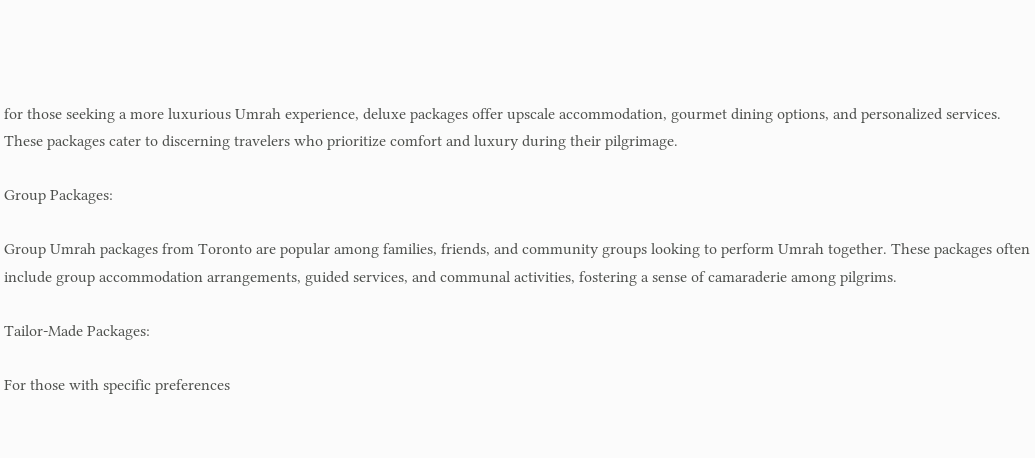for those seeking a more luxurious Umrah experience, deluxe packages offer upscale accommodation, gourmet dining options, and personalized services. These packages cater to discerning travelers who prioritize comfort and luxury during their pilgrimage.

Group Packages:

Group Umrah packages from Toronto are popular among families, friends, and community groups looking to perform Umrah together. These packages often include group accommodation arrangements, guided services, and communal activities, fostering a sense of camaraderie among pilgrims.

Tailor-Made Packages:

For those with specific preferences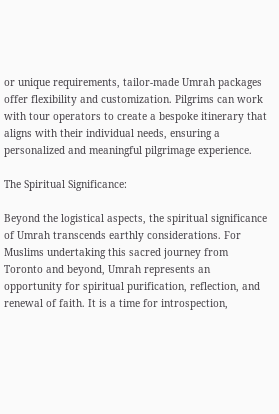or unique requirements, tailor-made Umrah packages offer flexibility and customization. Pilgrims can work with tour operators to create a bespoke itinerary that aligns with their individual needs, ensuring a personalized and meaningful pilgrimage experience.

The Spiritual Significance:

Beyond the logistical aspects, the spiritual significance of Umrah transcends earthly considerations. For Muslims undertaking this sacred journey from Toronto and beyond, Umrah represents an opportunity for spiritual purification, reflection, and renewal of faith. It is a time for introspection,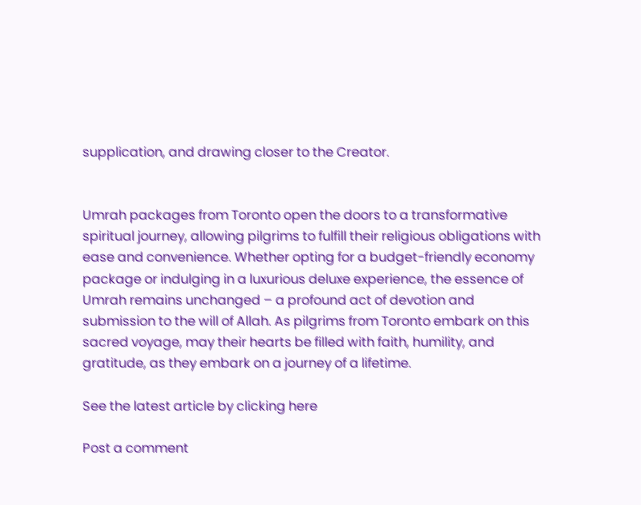supplication, and drawing closer to the Creator.


Umrah packages from Toronto open the doors to a transformative spiritual journey, allowing pilgrims to fulfill their religious obligations with ease and convenience. Whether opting for a budget-friendly economy package or indulging in a luxurious deluxe experience, the essence of Umrah remains unchanged – a profound act of devotion and submission to the will of Allah. As pilgrims from Toronto embark on this sacred voyage, may their hearts be filled with faith, humility, and gratitude, as they embark on a journey of a lifetime.

See the latest article by clicking here

Post a comment